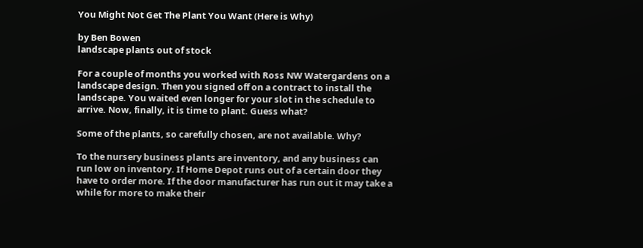You Might Not Get The Plant You Want (Here is Why)

by Ben Bowen
landscape plants out of stock

For a couple of months you worked with Ross NW Watergardens on a landscape design. Then you signed off on a contract to install the landscape. You waited even longer for your slot in the schedule to arrive. Now, finally, it is time to plant. Guess what?

Some of the plants, so carefully chosen, are not available. Why?

To the nursery business plants are inventory, and any business can run low on inventory. If Home Depot runs out of a certain door they have to order more. If the door manufacturer has run out it may take a while for more to make their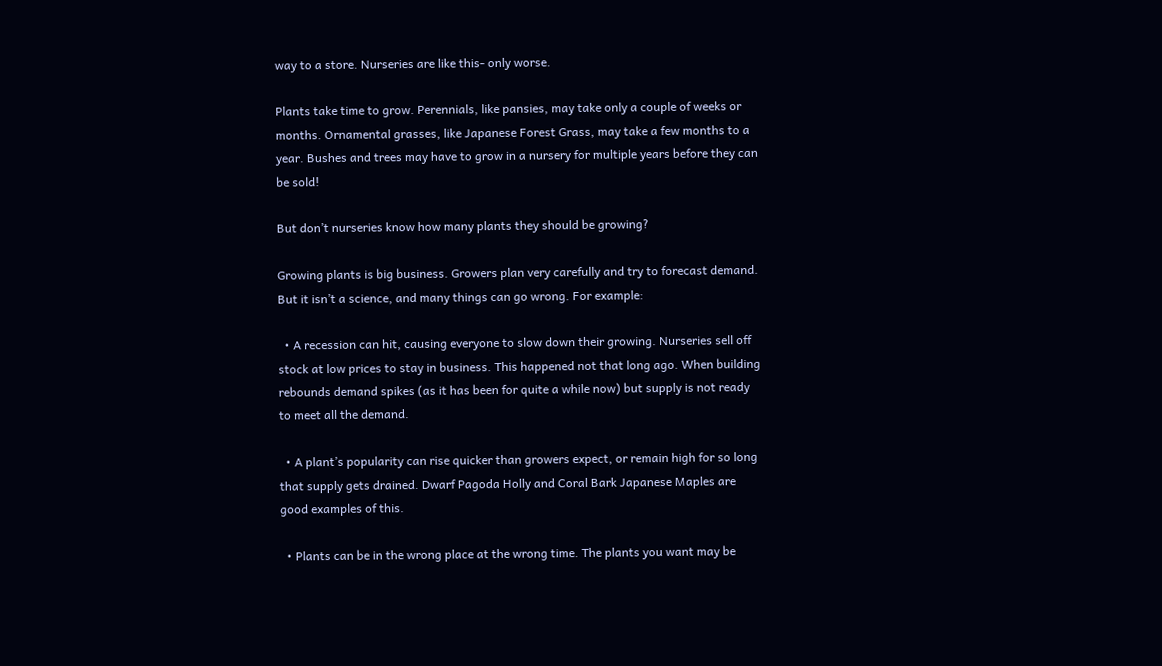way to a store. Nurseries are like this- only worse.

Plants take time to grow. Perennials, like pansies, may take only a couple of weeks or months. Ornamental grasses, like Japanese Forest Grass, may take a few months to a year. Bushes and trees may have to grow in a nursery for multiple years before they can be sold!

But don’t nurseries know how many plants they should be growing?

Growing plants is big business. Growers plan very carefully and try to forecast demand. But it isn’t a science, and many things can go wrong. For example:

  • A recession can hit, causing everyone to slow down their growing. Nurseries sell off stock at low prices to stay in business. This happened not that long ago. When building rebounds demand spikes (as it has been for quite a while now) but supply is not ready to meet all the demand.

  • A plant’s popularity can rise quicker than growers expect, or remain high for so long that supply gets drained. Dwarf Pagoda Holly and Coral Bark Japanese Maples are good examples of this.

  • Plants can be in the wrong place at the wrong time. The plants you want may be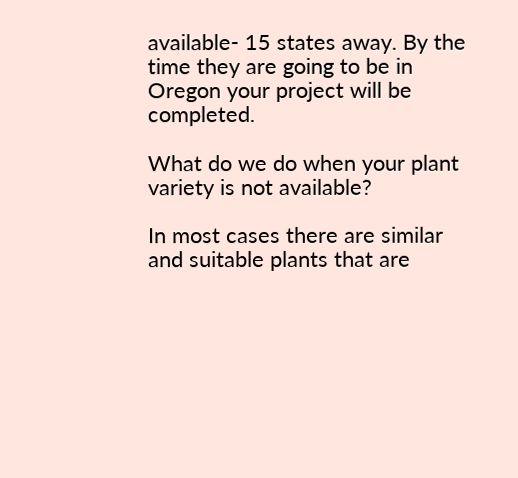available- 15 states away. By the time they are going to be in Oregon your project will be completed.

What do we do when your plant variety is not available?

In most cases there are similar and suitable plants that are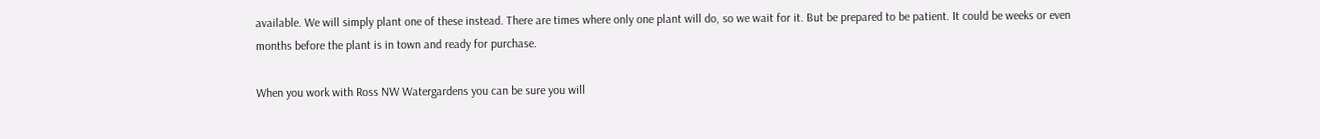available. We will simply plant one of these instead. There are times where only one plant will do, so we wait for it. But be prepared to be patient. It could be weeks or even months before the plant is in town and ready for purchase.

When you work with Ross NW Watergardens you can be sure you will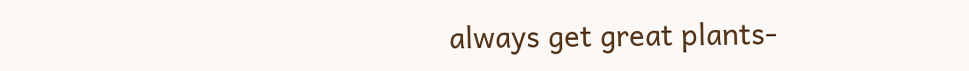always get great plants-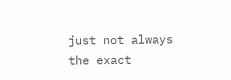just not always the exact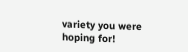variety you were hoping for!